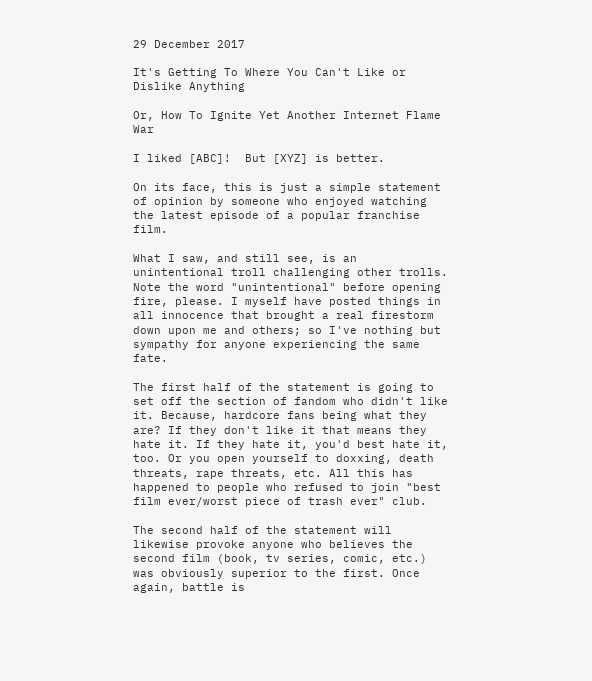29 December 2017

It's Getting To Where You Can't Like or Dislike Anything

Or, How To Ignite Yet Another Internet Flame War

I liked [ABC]!  But [XYZ] is better.

On its face, this is just a simple statement of opinion by someone who enjoyed watching the latest episode of a popular franchise film.

What I saw, and still see, is an unintentional troll challenging other trolls. Note the word "unintentional" before opening fire, please. I myself have posted things in all innocence that brought a real firestorm down upon me and others; so I've nothing but sympathy for anyone experiencing the same fate.

The first half of the statement is going to set off the section of fandom who didn't like it. Because, hardcore fans being what they are? If they don't like it that means they hate it. If they hate it, you'd best hate it, too. Or you open yourself to doxxing, death threats, rape threats, etc. All this has happened to people who refused to join "best film ever/worst piece of trash ever" club.

The second half of the statement will likewise provoke anyone who believes the second film (book, tv series, comic, etc.) was obviously superior to the first. Once again, battle is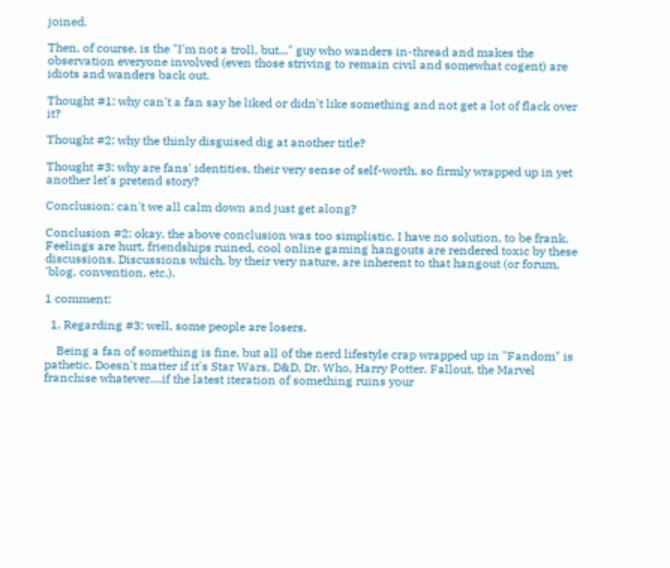joined.

Then, of course, is the "I'm not a troll, but..." guy who wanders in-thread and makes the observation everyone involved (even those striving to remain civil and somewhat cogent) are idiots and wanders back out.

Thought #1: why can't a fan say he liked or didn't like something and not get a lot of flack over it?

Thought #2: why the thinly disguised dig at another title?

Thought #3: why are fans' identities, their very sense of self-worth, so firmly wrapped up in yet another let's pretend story?

Conclusion: can't we all calm down and just get along?

Conclusion #2: okay, the above conclusion was too simplistic. I have no solution, to be frank. Feelings are hurt, friendships ruined, cool online gaming hangouts are rendered toxic by these discussions. Discussions which, by their very nature, are inherent to that hangout (or forum, 'blog, convention, etc.).

1 comment:

  1. Regarding #3: well, some people are losers.

    Being a fan of something is fine, but all of the nerd lifestyle crap wrapped up in "Fandom" is pathetic. Doesn't matter if it's Star Wars, D&D, Dr. Who, Harry Potter, Fallout, the Marvel franchise whatever....if the latest iteration of something ruins your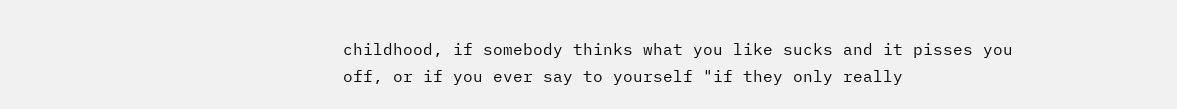childhood, if somebody thinks what you like sucks and it pisses you off, or if you ever say to yourself "if they only really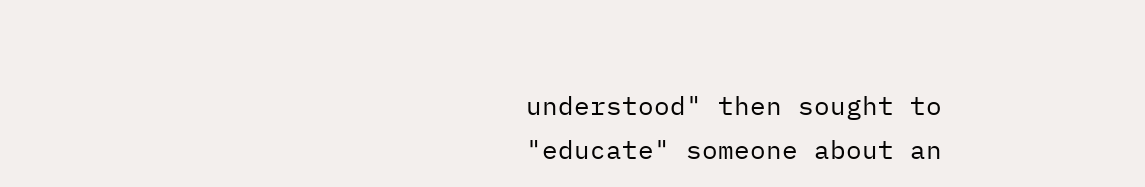understood" then sought to "educate" someone about an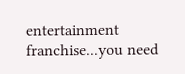entertainment franchise...you need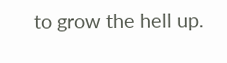to grow the hell up.